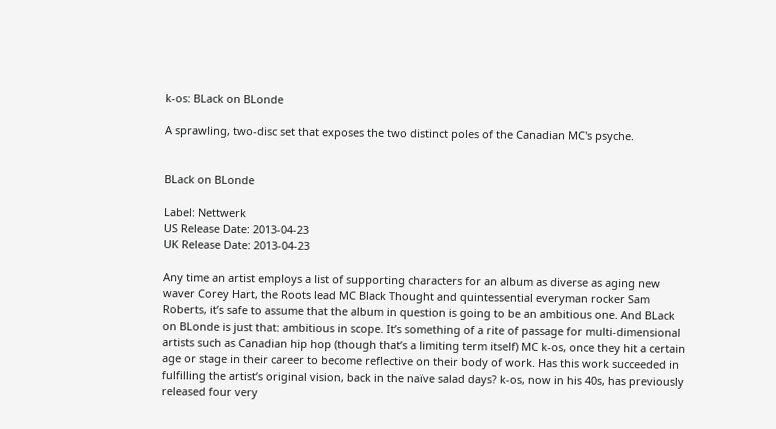k-os: BLack on BLonde

A sprawling, two-disc set that exposes the two distinct poles of the Canadian MC's psyche.


BLack on BLonde

Label: Nettwerk
US Release Date: 2013-04-23
UK Release Date: 2013-04-23

Any time an artist employs a list of supporting characters for an album as diverse as aging new waver Corey Hart, the Roots lead MC Black Thought and quintessential everyman rocker Sam Roberts, it’s safe to assume that the album in question is going to be an ambitious one. And BLack on BLonde is just that: ambitious in scope. It’s something of a rite of passage for multi-dimensional artists such as Canadian hip hop (though that’s a limiting term itself) MC k-os, once they hit a certain age or stage in their career to become reflective on their body of work. Has this work succeeded in fulfilling the artist’s original vision, back in the naïve salad days? k-os, now in his 40s, has previously released four very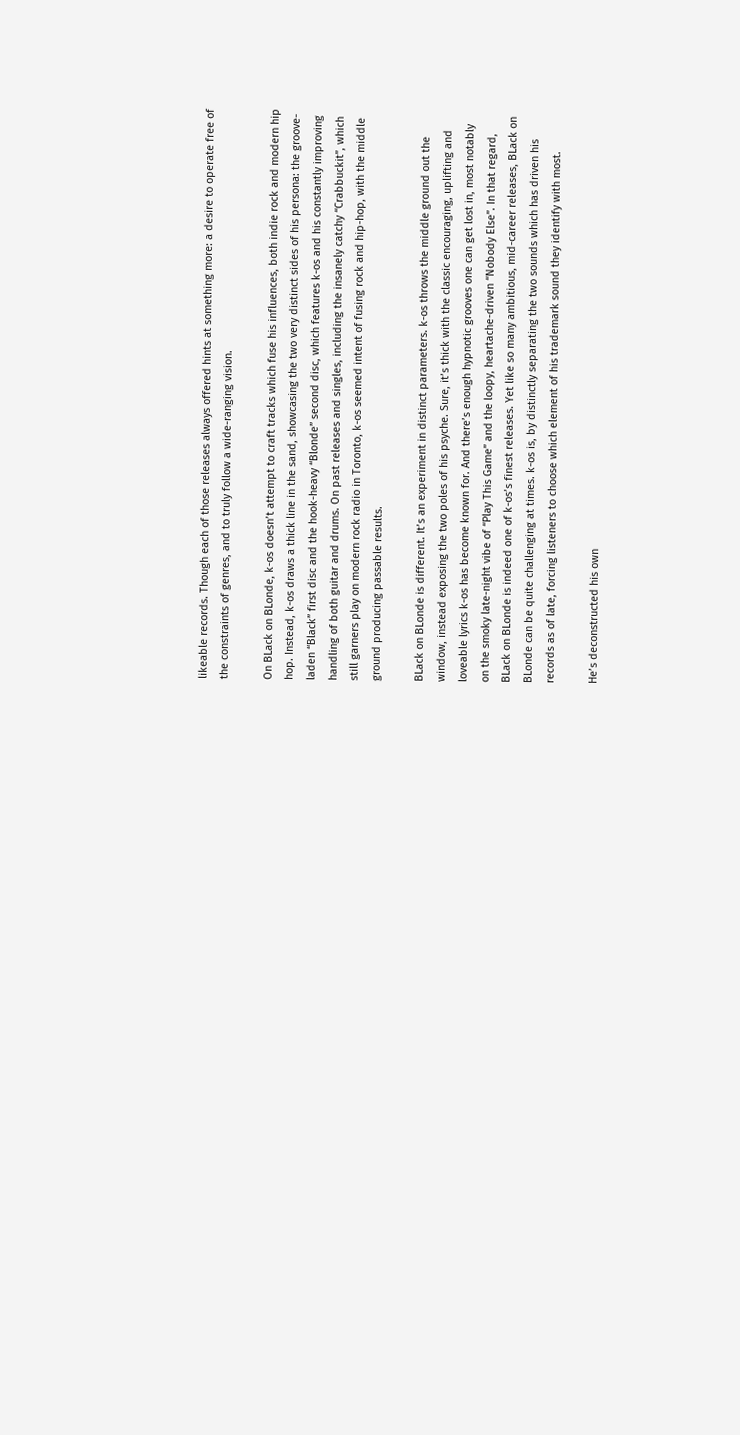likeable records. Though each of those releases always offered hints at something more: a desire to operate free of the constraints of genres, and to truly follow a wide-ranging vision.

On BLack on BLonde, k-os doesn’t attempt to craft tracks which fuse his influences, both indie rock and modern hip hop. Instead, k-os draws a thick line in the sand, showcasing the two very distinct sides of his persona: the groove-laden “Black” first disc and the hook-heavy “Blonde” second disc, which features k-os and his constantly improving handling of both guitar and drums. On past releases and singles, including the insanely catchy “Crabbuckit”, which still garners play on modern rock radio in Toronto, k-os seemed intent of fusing rock and hip-hop, with the middle ground producing passable results.

BLack on BLonde is different. It’s an experiment in distinct parameters. k-os throws the middle ground out the window, instead exposing the two poles of his psyche. Sure, it’s thick with the classic encouraging, uplifting and loveable lyrics k-os has become known for. And there’s enough hypnotic grooves one can get lost in, most notably on the smoky late-night vibe of “Play This Game” and the loopy, heartache-driven “Nobody Else”. In that regard, BLack on BLonde is indeed one of k-os’s finest releases. Yet like so many ambitious, mid-career releases, BLack on BLonde can be quite challenging at times. k-os is, by distinctly separating the two sounds which has driven his records as of late, forcing listeners to choose which element of his trademark sound they identify with most.

He’s deconstructed his own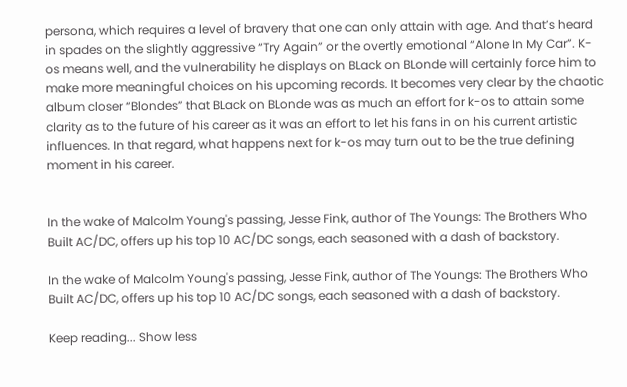persona, which requires a level of bravery that one can only attain with age. And that’s heard in spades on the slightly aggressive “Try Again” or the overtly emotional “Alone In My Car”. K-os means well, and the vulnerability he displays on BLack on BLonde will certainly force him to make more meaningful choices on his upcoming records. It becomes very clear by the chaotic album closer “Blondes” that BLack on BLonde was as much an effort for k-os to attain some clarity as to the future of his career as it was an effort to let his fans in on his current artistic influences. In that regard, what happens next for k-os may turn out to be the true defining moment in his career.


In the wake of Malcolm Young's passing, Jesse Fink, author of The Youngs: The Brothers Who Built AC/DC, offers up his top 10 AC/DC songs, each seasoned with a dash of backstory.

In the wake of Malcolm Young's passing, Jesse Fink, author of The Youngs: The Brothers Who Built AC/DC, offers up his top 10 AC/DC songs, each seasoned with a dash of backstory.

Keep reading... Show less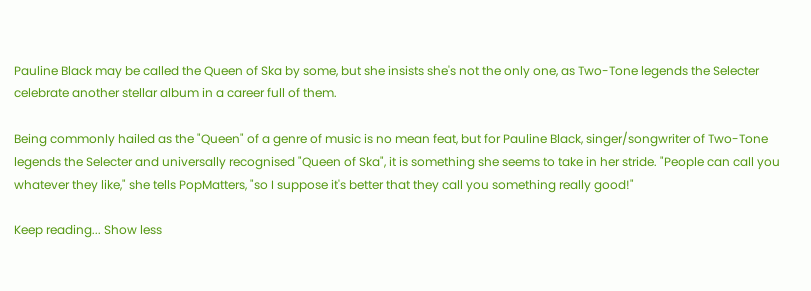Pauline Black may be called the Queen of Ska by some, but she insists she's not the only one, as Two-Tone legends the Selecter celebrate another stellar album in a career full of them.

Being commonly hailed as the "Queen" of a genre of music is no mean feat, but for Pauline Black, singer/songwriter of Two-Tone legends the Selecter and universally recognised "Queen of Ska", it is something she seems to take in her stride. "People can call you whatever they like," she tells PopMatters, "so I suppose it's better that they call you something really good!"

Keep reading... Show less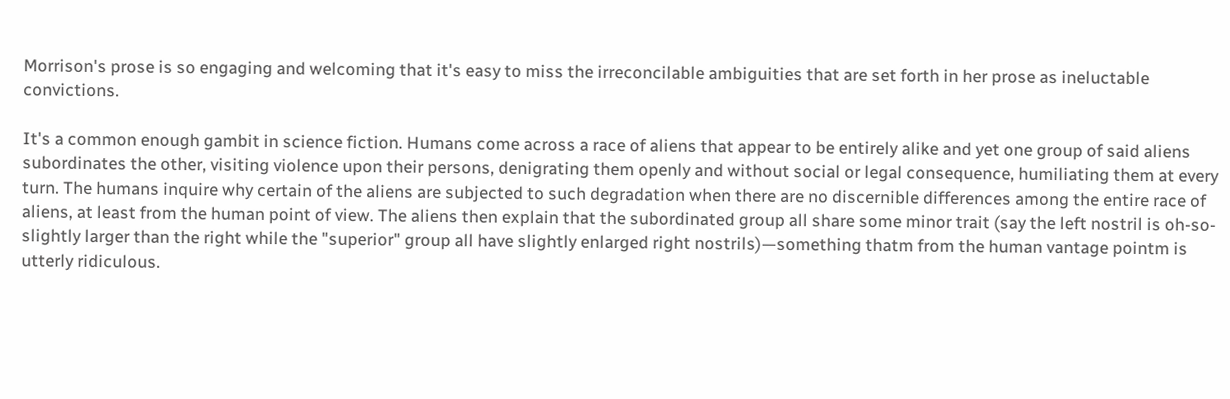Morrison's prose is so engaging and welcoming that it's easy to miss the irreconcilable ambiguities that are set forth in her prose as ineluctable convictions.

It's a common enough gambit in science fiction. Humans come across a race of aliens that appear to be entirely alike and yet one group of said aliens subordinates the other, visiting violence upon their persons, denigrating them openly and without social or legal consequence, humiliating them at every turn. The humans inquire why certain of the aliens are subjected to such degradation when there are no discernible differences among the entire race of aliens, at least from the human point of view. The aliens then explain that the subordinated group all share some minor trait (say the left nostril is oh-so-slightly larger than the right while the "superior" group all have slightly enlarged right nostrils)—something thatm from the human vantage pointm is utterly ridiculous.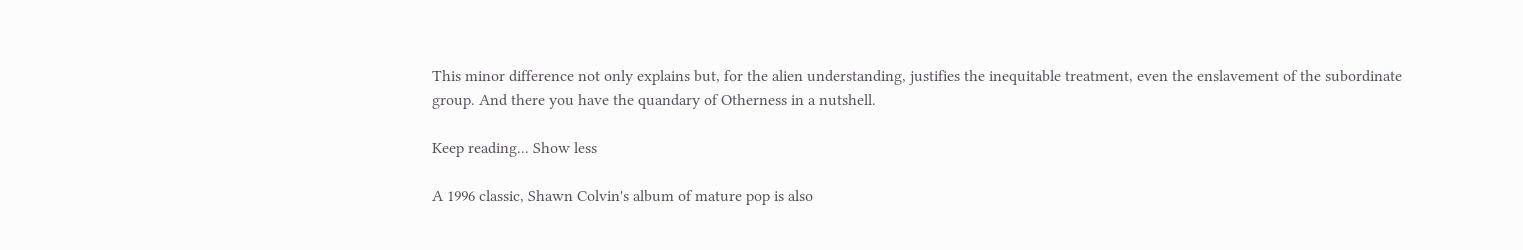This minor difference not only explains but, for the alien understanding, justifies the inequitable treatment, even the enslavement of the subordinate group. And there you have the quandary of Otherness in a nutshell.

Keep reading... Show less

A 1996 classic, Shawn Colvin's album of mature pop is also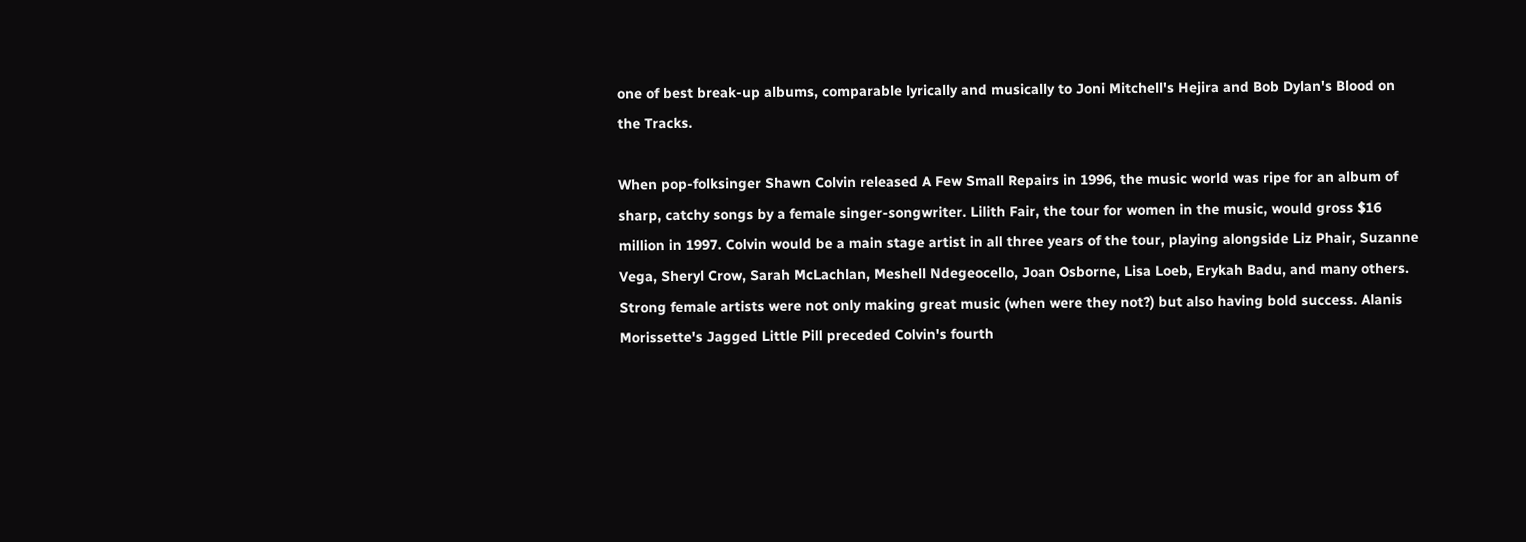one of best break-up albums, comparable lyrically and musically to Joni Mitchell's Hejira and Bob Dylan's Blood on the Tracks.

When pop-folksinger Shawn Colvin released A Few Small Repairs in 1996, the music world was ripe for an album of sharp, catchy songs by a female singer-songwriter. Lilith Fair, the tour for women in the music, would gross $16 million in 1997. Colvin would be a main stage artist in all three years of the tour, playing alongside Liz Phair, Suzanne Vega, Sheryl Crow, Sarah McLachlan, Meshell Ndegeocello, Joan Osborne, Lisa Loeb, Erykah Badu, and many others. Strong female artists were not only making great music (when were they not?) but also having bold success. Alanis Morissette's Jagged Little Pill preceded Colvin's fourth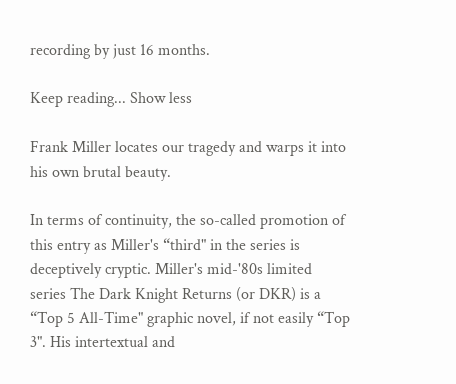recording by just 16 months.

Keep reading... Show less

Frank Miller locates our tragedy and warps it into his own brutal beauty.

In terms of continuity, the so-called promotion of this entry as Miller's “third" in the series is deceptively cryptic. Miller's mid-'80s limited series The Dark Knight Returns (or DKR) is a “Top 5 All-Time" graphic novel, if not easily “Top 3". His intertextual and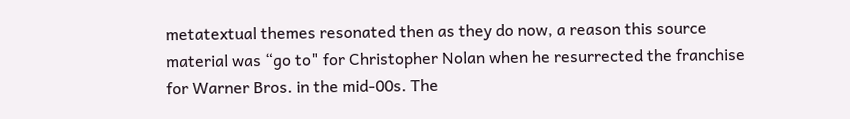metatextual themes resonated then as they do now, a reason this source material was “go to" for Christopher Nolan when he resurrected the franchise for Warner Bros. in the mid-00s. The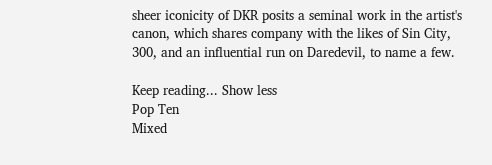sheer iconicity of DKR posits a seminal work in the artist's canon, which shares company with the likes of Sin City, 300, and an influential run on Daredevil, to name a few.

Keep reading... Show less
Pop Ten
Mixed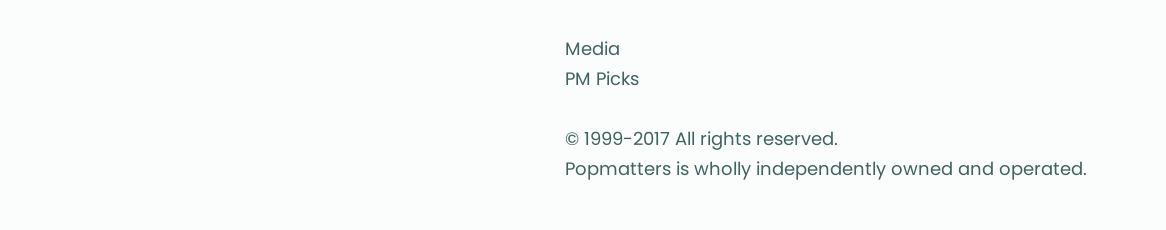Media
PM Picks

© 1999-2017 All rights reserved.
Popmatters is wholly independently owned and operated.